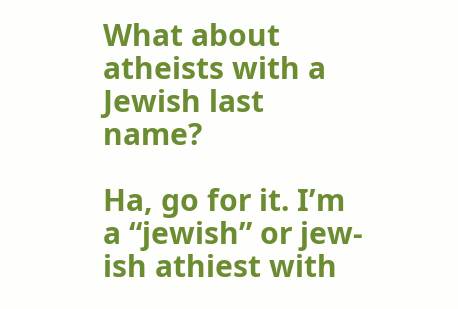What about atheists with a Jewish last name?

Ha, go for it. I’m a “jewish” or jew-ish athiest with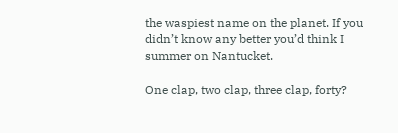the waspiest name on the planet. If you didn’t know any better you’d think I summer on Nantucket.

One clap, two clap, three clap, forty?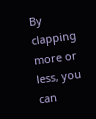By clapping more or less, you can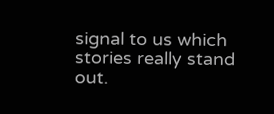signal to us which stories really stand out.